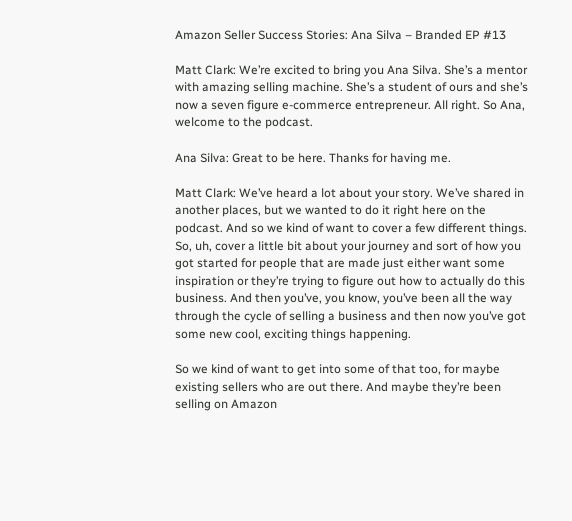Amazon Seller Success Stories: Ana Silva – Branded EP #13

Matt Clark: We’re excited to bring you Ana Silva. She’s a mentor with amazing selling machine. She’s a student of ours and she’s now a seven figure e-commerce entrepreneur. All right. So Ana, welcome to the podcast.

Ana Silva: Great to be here. Thanks for having me.

Matt Clark: We’ve heard a lot about your story. We’ve shared in another places, but we wanted to do it right here on the podcast. And so we kind of want to cover a few different things. So, uh, cover a little bit about your journey and sort of how you got started for people that are made just either want some inspiration or they’re trying to figure out how to actually do this business. And then you’ve, you know, you’ve been all the way through the cycle of selling a business and then now you’ve got some new cool, exciting things happening.

So we kind of want to get into some of that too, for maybe existing sellers who are out there. And maybe they’re been selling on Amazon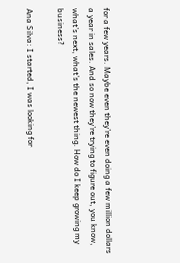for a few years. Maybe even they’re even doing a few million dollars a year in sales. And so now they’re trying to figure out, you know, what’s next, what’s the newest thing. How do I keep growing my business?

Ana Silva: I started, I was looking for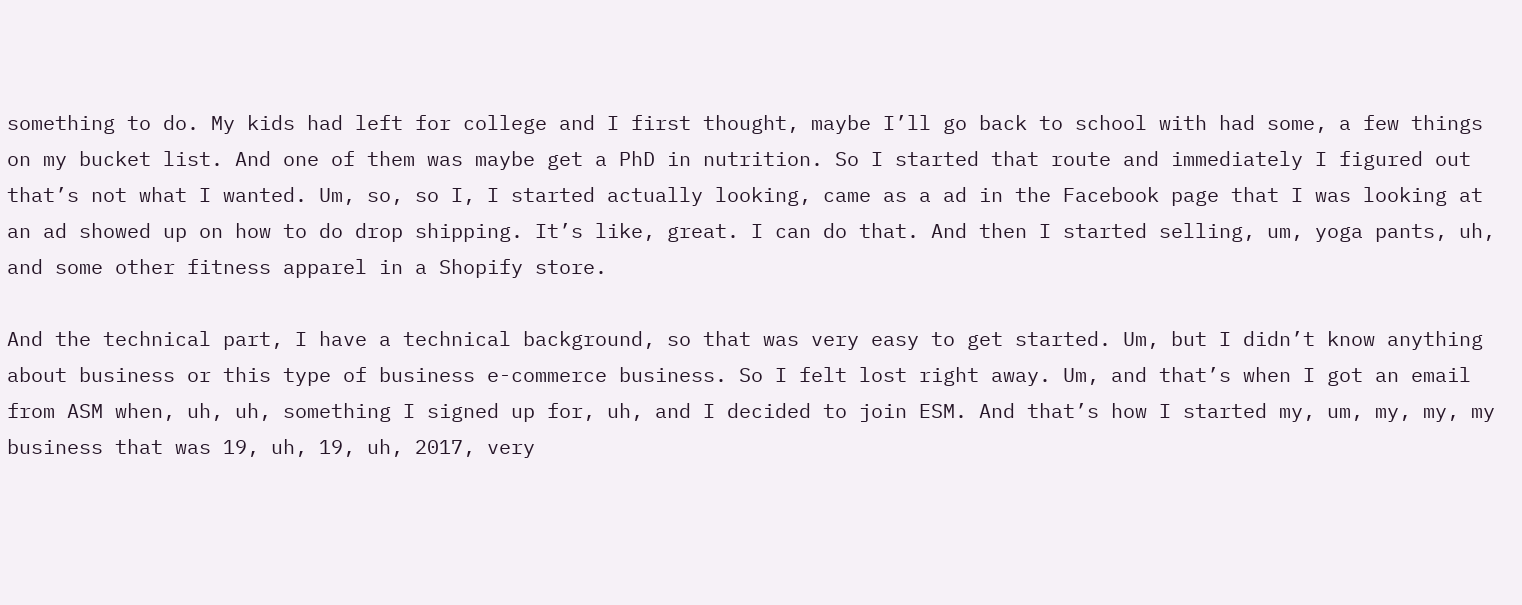something to do. My kids had left for college and I first thought, maybe I’ll go back to school with had some, a few things on my bucket list. And one of them was maybe get a PhD in nutrition. So I started that route and immediately I figured out that’s not what I wanted. Um, so, so I, I started actually looking, came as a ad in the Facebook page that I was looking at an ad showed up on how to do drop shipping. It’s like, great. I can do that. And then I started selling, um, yoga pants, uh, and some other fitness apparel in a Shopify store.

And the technical part, I have a technical background, so that was very easy to get started. Um, but I didn’t know anything about business or this type of business e-commerce business. So I felt lost right away. Um, and that’s when I got an email from ASM when, uh, uh, something I signed up for, uh, and I decided to join ESM. And that’s how I started my, um, my, my, my business that was 19, uh, 19, uh, 2017, very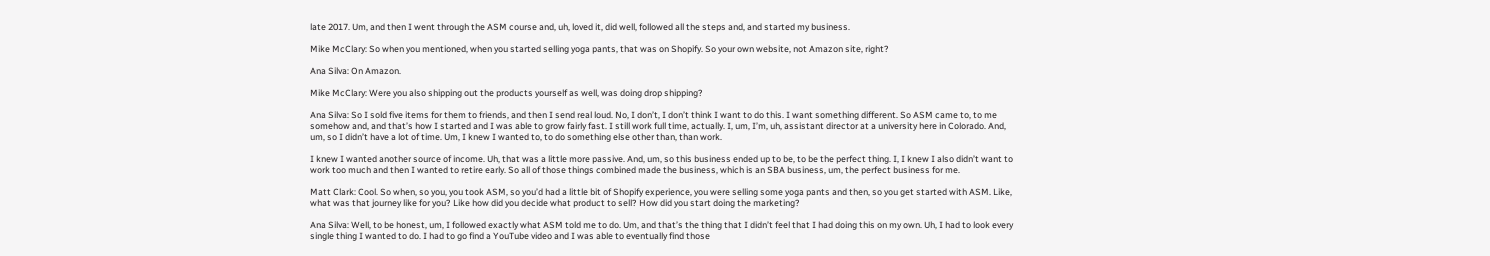late 2017. Um, and then I went through the ASM course and, uh, loved it, did well, followed all the steps and, and started my business.

Mike McClary: So when you mentioned, when you started selling yoga pants, that was on Shopify. So your own website, not Amazon site, right?

Ana Silva: On Amazon.

Mike McClary: Were you also shipping out the products yourself as well, was doing drop shipping?

Ana Silva: So I sold five items for them to friends, and then I send real loud. No, I don’t, I don’t think I want to do this. I want something different. So ASM came to, to me somehow and, and that’s how I started and I was able to grow fairly fast. I still work full time, actually. I, um, I’m, uh, assistant director at a university here in Colorado. And, um, so I didn’t have a lot of time. Um, I knew I wanted to, to do something else other than, than work.

I knew I wanted another source of income. Uh, that was a little more passive. And, um, so this business ended up to be, to be the perfect thing. I, I knew I also didn’t want to work too much and then I wanted to retire early. So all of those things combined made the business, which is an SBA business, um, the perfect business for me.

Matt Clark: Cool. So when, so you, you took ASM, so you’d had a little bit of Shopify experience, you were selling some yoga pants and then, so you get started with ASM. Like, what was that journey like for you? Like how did you decide what product to sell? How did you start doing the marketing?

Ana Silva: Well, to be honest, um, I followed exactly what ASM told me to do. Um, and that’s the thing that I didn’t feel that I had doing this on my own. Uh, I had to look every single thing I wanted to do. I had to go find a YouTube video and I was able to eventually find those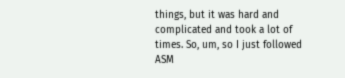things, but it was hard and complicated and took a lot of times. So, um, so I just followed ASM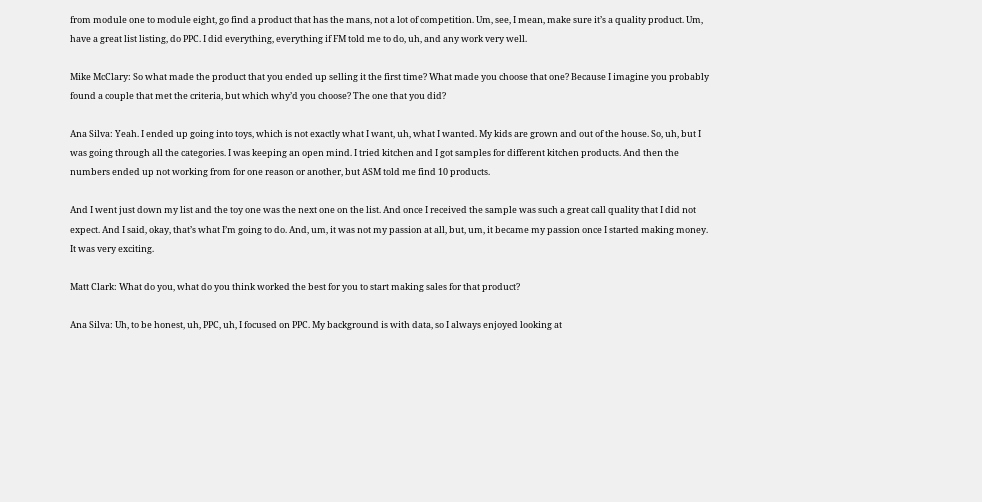from module one to module eight, go find a product that has the mans, not a lot of competition. Um, see, I mean, make sure it’s a quality product. Um, have a great list listing, do PPC. I did everything, everything if FM told me to do, uh, and any work very well.

Mike McClary: So what made the product that you ended up selling it the first time? What made you choose that one? Because I imagine you probably found a couple that met the criteria, but which why’d you choose? The one that you did?

Ana Silva: Yeah. I ended up going into toys, which is not exactly what I want, uh, what I wanted. My kids are grown and out of the house. So, uh, but I was going through all the categories. I was keeping an open mind. I tried kitchen and I got samples for different kitchen products. And then the numbers ended up not working from for one reason or another, but ASM told me find 10 products.

And I went just down my list and the toy one was the next one on the list. And once I received the sample was such a great call quality that I did not expect. And I said, okay, that’s what I’m going to do. And, um, it was not my passion at all, but, um, it became my passion once I started making money. It was very exciting.

Matt Clark: What do you, what do you think worked the best for you to start making sales for that product?

Ana Silva: Uh, to be honest, uh, PPC, uh, I focused on PPC. My background is with data, so I always enjoyed looking at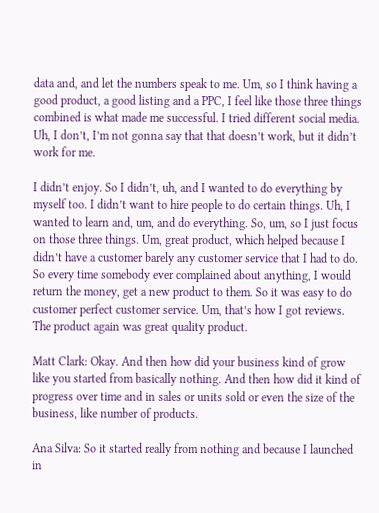data and, and let the numbers speak to me. Um, so I think having a good product, a good listing and a PPC, I feel like those three things combined is what made me successful. I tried different social media. Uh, I don’t, I’m not gonna say that that doesn’t work, but it didn’t work for me.

I didn’t enjoy. So I didn’t, uh, and I wanted to do everything by myself too. I didn’t want to hire people to do certain things. Uh, I wanted to learn and, um, and do everything. So, um, so I just focus on those three things. Um, great product, which helped because I didn’t have a customer barely any customer service that I had to do. So every time somebody ever complained about anything, I would return the money, get a new product to them. So it was easy to do customer perfect customer service. Um, that’s how I got reviews. The product again was great quality product.

Matt Clark: Okay. And then how did your business kind of grow like you started from basically nothing. And then how did it kind of progress over time and in sales or units sold or even the size of the business, like number of products.

Ana Silva: So it started really from nothing and because I launched in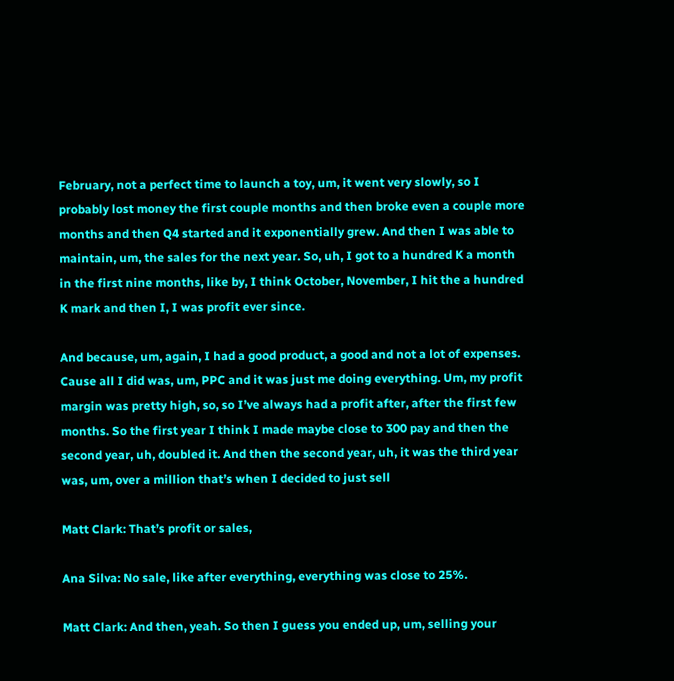February, not a perfect time to launch a toy, um, it went very slowly, so I probably lost money the first couple months and then broke even a couple more months and then Q4 started and it exponentially grew. And then I was able to maintain, um, the sales for the next year. So, uh, I got to a hundred K a month in the first nine months, like by, I think October, November, I hit the a hundred K mark and then I, I was profit ever since.

And because, um, again, I had a good product, a good and not a lot of expenses. Cause all I did was, um, PPC and it was just me doing everything. Um, my profit margin was pretty high, so, so I’ve always had a profit after, after the first few months. So the first year I think I made maybe close to 300 pay and then the second year, uh, doubled it. And then the second year, uh, it was the third year was, um, over a million that’s when I decided to just sell

Matt Clark: That’s profit or sales,

Ana Silva: No sale, like after everything, everything was close to 25%.

Matt Clark: And then, yeah. So then I guess you ended up, um, selling your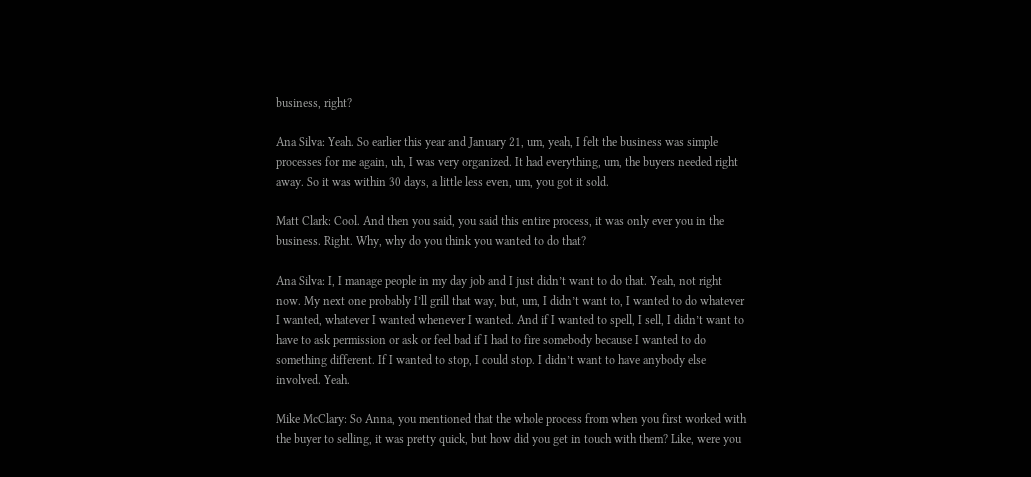business, right?

Ana Silva: Yeah. So earlier this year and January 21, um, yeah, I felt the business was simple processes for me again, uh, I was very organized. It had everything, um, the buyers needed right away. So it was within 30 days, a little less even, um, you got it sold.

Matt Clark: Cool. And then you said, you said this entire process, it was only ever you in the business. Right. Why, why do you think you wanted to do that?

Ana Silva: I, I manage people in my day job and I just didn’t want to do that. Yeah, not right now. My next one probably I’ll grill that way, but, um, I didn’t want to, I wanted to do whatever I wanted, whatever I wanted whenever I wanted. And if I wanted to spell, I sell, I didn’t want to have to ask permission or ask or feel bad if I had to fire somebody because I wanted to do something different. If I wanted to stop, I could stop. I didn’t want to have anybody else involved. Yeah.

Mike McClary: So Anna, you mentioned that the whole process from when you first worked with the buyer to selling, it was pretty quick, but how did you get in touch with them? Like, were you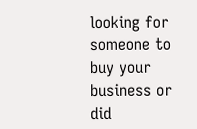looking for someone to buy your business or did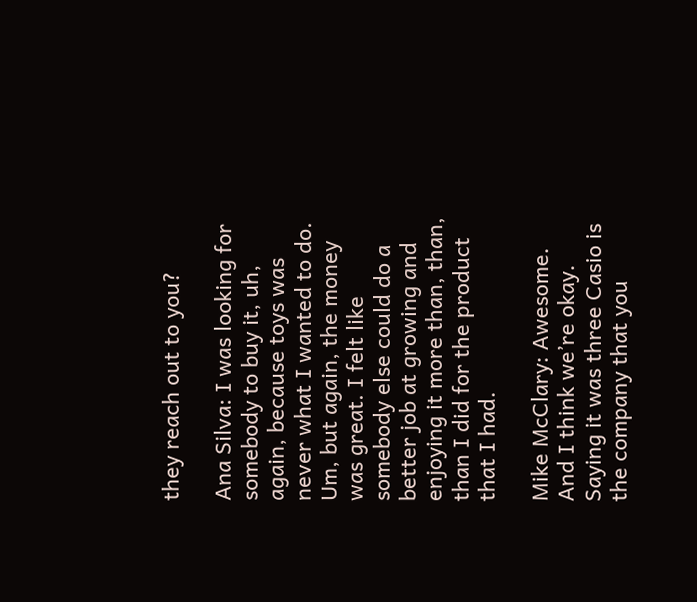they reach out to you?

Ana Silva: I was looking for somebody to buy it, uh, again, because toys was never what I wanted to do. Um, but again, the money was great. I felt like somebody else could do a better job at growing and enjoying it more than, than, than I did for the product that I had.

Mike McClary: Awesome. And I think we’re okay. Saying it was three Casio is the company that you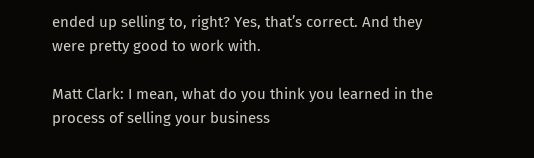ended up selling to, right? Yes, that’s correct. And they were pretty good to work with.

Matt Clark: I mean, what do you think you learned in the process of selling your business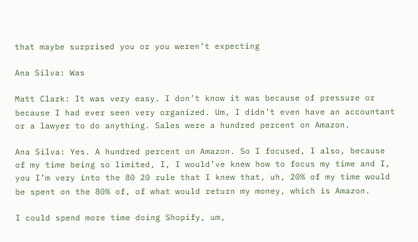that maybe surprised you or you weren’t expecting

Ana Silva: Was

Matt Clark: It was very easy. I don’t know it was because of pressure or because I had ever seen very organized. Um, I didn’t even have an accountant or a lawyer to do anything. Sales were a hundred percent on Amazon.

Ana Silva: Yes. A hundred percent on Amazon. So I focused, I also, because of my time being so limited, I, I would’ve knew how to focus my time and I, you I’m very into the 80 20 rule that I knew that, uh, 20% of my time would be spent on the 80% of, of what would return my money, which is Amazon.

I could spend more time doing Shopify, um,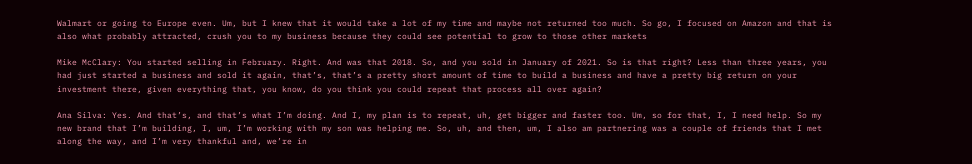Walmart or going to Europe even. Um, but I knew that it would take a lot of my time and maybe not returned too much. So go, I focused on Amazon and that is also what probably attracted, crush you to my business because they could see potential to grow to those other markets

Mike McClary: You started selling in February. Right. And was that 2018. So, and you sold in January of 2021. So is that right? Less than three years, you had just started a business and sold it again, that’s, that’s a pretty short amount of time to build a business and have a pretty big return on your investment there, given everything that, you know, do you think you could repeat that process all over again?

Ana Silva: Yes. And that’s, and that’s what I’m doing. And I, my plan is to repeat, uh, get bigger and faster too. Um, so for that, I, I need help. So my new brand that I’m building, I, um, I’m working with my son was helping me. So, uh, and then, um, I also am partnering was a couple of friends that I met along the way, and I’m very thankful and, we’re in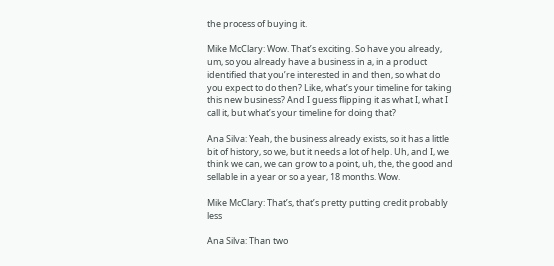the process of buying it.

Mike McClary: Wow. That’s exciting. So have you already, um, so you already have a business in a, in a product identified that you’re interested in and then, so what do you expect to do then? Like, what’s your timeline for taking this new business? And I guess flipping it as what I, what I call it, but what’s your timeline for doing that?

Ana Silva: Yeah, the business already exists, so it has a little bit of history, so we, but it needs a lot of help. Uh, and I, we think we can, we can grow to a point, uh, the, the good and sellable in a year or so a year, 18 months. Wow.

Mike McClary: That’s, that’s pretty putting credit probably less

Ana Silva: Than two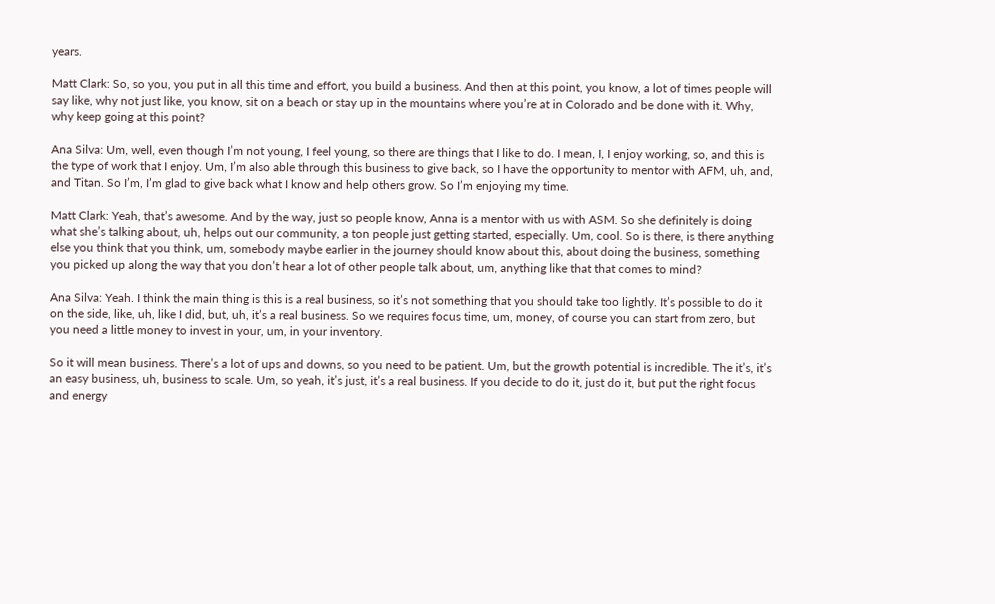years.

Matt Clark: So, so you, you put in all this time and effort, you build a business. And then at this point, you know, a lot of times people will say like, why not just like, you know, sit on a beach or stay up in the mountains where you’re at in Colorado and be done with it. Why, why keep going at this point?

Ana Silva: Um, well, even though I’m not young, I feel young, so there are things that I like to do. I mean, I, I enjoy working, so, and this is the type of work that I enjoy. Um, I’m also able through this business to give back, so I have the opportunity to mentor with AFM, uh, and, and Titan. So I’m, I’m glad to give back what I know and help others grow. So I’m enjoying my time.

Matt Clark: Yeah, that’s awesome. And by the way, just so people know, Anna is a mentor with us with ASM. So she definitely is doing what she’s talking about, uh, helps out our community, a ton people just getting started, especially. Um, cool. So is there, is there anything else you think that you think, um, somebody maybe earlier in the journey should know about this, about doing the business, something you picked up along the way that you don’t hear a lot of other people talk about, um, anything like that that comes to mind?

Ana Silva: Yeah. I think the main thing is this is a real business, so it’s not something that you should take too lightly. It’s possible to do it on the side, like, uh, like I did, but, uh, it’s a real business. So we requires focus time, um, money, of course you can start from zero, but you need a little money to invest in your, um, in your inventory.

So it will mean business. There’s a lot of ups and downs, so you need to be patient. Um, but the growth potential is incredible. The it’s, it’s an easy business, uh, business to scale. Um, so yeah, it’s just, it’s a real business. If you decide to do it, just do it, but put the right focus and energy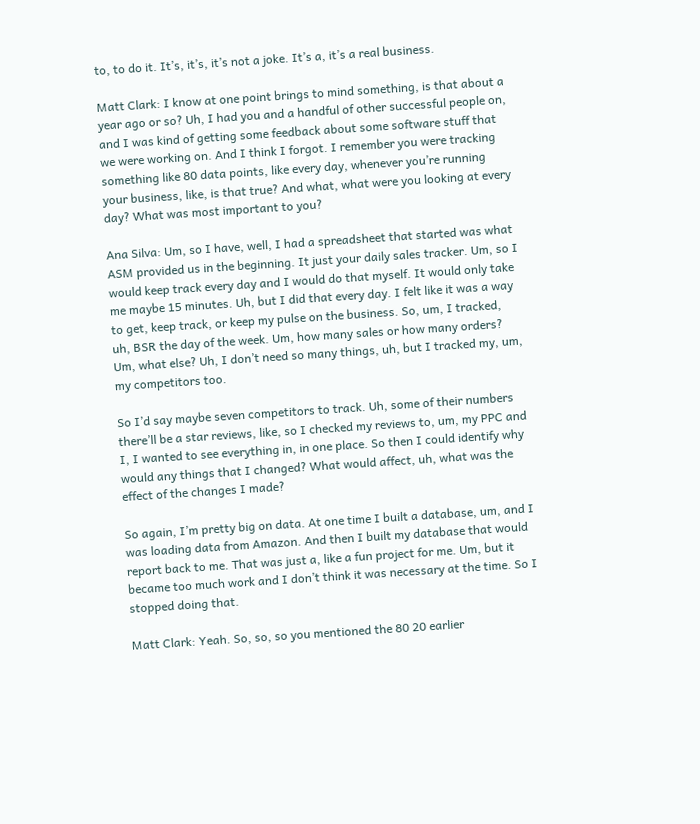to, to do it. It’s, it’s, it’s not a joke. It’s a, it’s a real business.

Matt Clark: I know at one point brings to mind something, is that about a year ago or so? Uh, I had you and a handful of other successful people on, and I was kind of getting some feedback about some software stuff that we were working on. And I think I forgot. I remember you were tracking something like 80 data points, like every day, whenever you’re running your business, like, is that true? And what, what were you looking at every day? What was most important to you?

Ana Silva: Um, so I have, well, I had a spreadsheet that started was what ASM provided us in the beginning. It just your daily sales tracker. Um, so I would keep track every day and I would do that myself. It would only take me maybe 15 minutes. Uh, but I did that every day. I felt like it was a way to get, keep track, or keep my pulse on the business. So, um, I tracked, uh, BSR the day of the week. Um, how many sales or how many orders? Um, what else? Uh, I don’t need so many things, uh, but I tracked my, um, my competitors too.

So I’d say maybe seven competitors to track. Uh, some of their numbers there’ll be a star reviews, like, so I checked my reviews to, um, my PPC and I, I wanted to see everything in, in one place. So then I could identify why would any things that I changed? What would affect, uh, what was the effect of the changes I made?

So again, I’m pretty big on data. At one time I built a database, um, and I was loading data from Amazon. And then I built my database that would report back to me. That was just a, like a fun project for me. Um, but it became too much work and I don’t think it was necessary at the time. So I stopped doing that.

Matt Clark: Yeah. So, so, so you mentioned the 80 20 earlier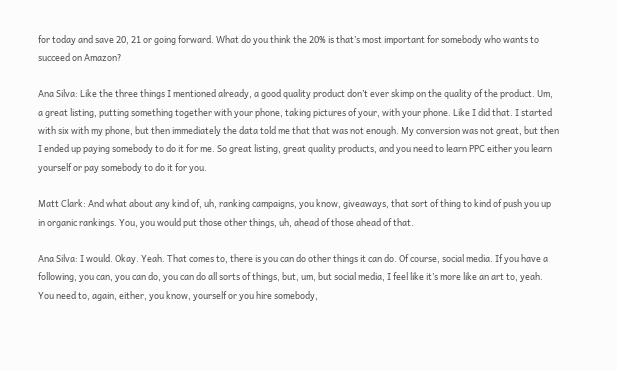for today and save 20, 21 or going forward. What do you think the 20% is that’s most important for somebody who wants to succeed on Amazon?

Ana Silva: Like the three things I mentioned already, a good quality product don’t ever skimp on the quality of the product. Um, a great listing, putting something together with your phone, taking pictures of your, with your phone. Like I did that. I started with six with my phone, but then immediately the data told me that that was not enough. My conversion was not great, but then I ended up paying somebody to do it for me. So great listing, great quality products, and you need to learn PPC either you learn yourself or pay somebody to do it for you.

Matt Clark: And what about any kind of, uh, ranking campaigns, you know, giveaways, that sort of thing to kind of push you up in organic rankings. You, you would put those other things, uh, ahead of those ahead of that.

Ana Silva: I would. Okay. Yeah. That comes to, there is you can do other things it can do. Of course, social media. If you have a following, you can, you can do, you can do all sorts of things, but, um, but social media, I feel like it’s more like an art to, yeah. You need to, again, either, you know, yourself or you hire somebody,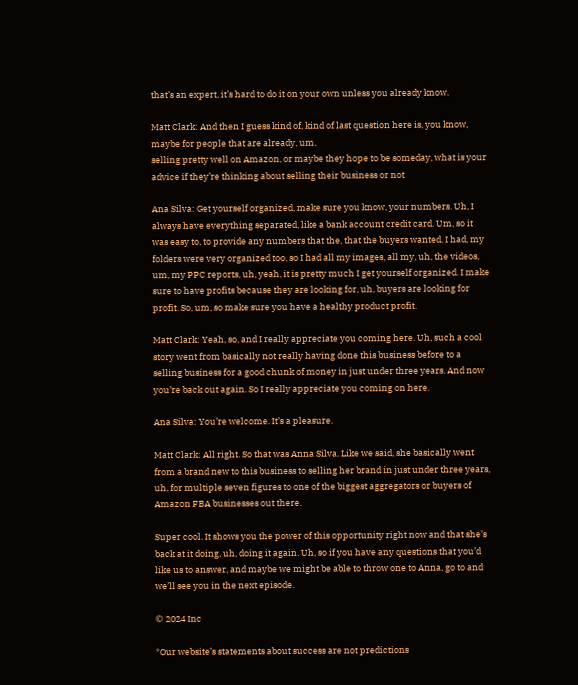that’s an expert, it’s hard to do it on your own unless you already know.

Matt Clark: And then I guess kind of, kind of last question here is, you know, maybe for people that are already, um,
selling pretty well on Amazon, or maybe they hope to be someday, what is your advice if they’re thinking about selling their business or not

Ana Silva: Get yourself organized, make sure you know, your numbers. Uh, I always have everything separated, like a bank account credit card. Um, so it was easy to, to provide any numbers that the, that the buyers wanted. I had, my folders were very organized too, so I had all my images, all my, uh, the videos, um, my PPC reports, uh, yeah, it is pretty much I get yourself organized. I make sure to have profits because they are looking for, uh, buyers are looking for profit. So, um, so make sure you have a healthy product profit.

Matt Clark: Yeah, so, and I really appreciate you coming here. Uh, such a cool story went from basically not really having done this business before to a selling business for a good chunk of money in just under three years. And now you’re back out again. So I really appreciate you coming on here.

Ana Silva: You’re welcome. It’s a pleasure.

Matt Clark: All right. So that was Anna Silva. Like we said, she basically went from a brand new to this business to selling her brand in just under three years, uh, for multiple seven figures to one of the biggest aggregators or buyers of Amazon FBA businesses out there.

Super cool. It shows you the power of this opportunity right now and that she’s back at it doing, uh, doing it again. Uh, so if you have any questions that you’d like us to answer, and maybe we might be able to throw one to Anna, go to and we’ll see you in the next episode.

© 2024 Inc

*Our website’s statements about success are not predictions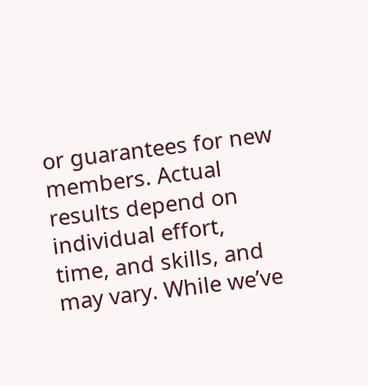or guarantees for new members. Actual results depend on individual effort, time, and skills, and may vary. While we’ve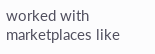worked with marketplaces like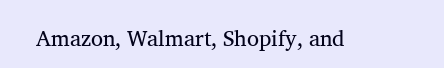Amazon, Walmart, Shopify, and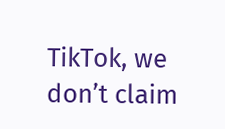TikTok, we don’t claim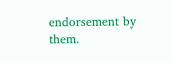endorsement by them.